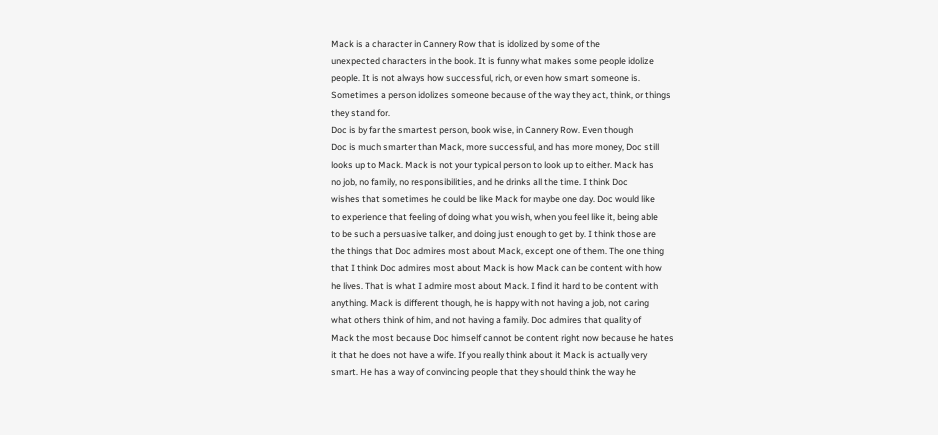Mack is a character in Cannery Row that is idolized by some of the
unexpected characters in the book. It is funny what makes some people idolize
people. It is not always how successful, rich, or even how smart someone is.
Sometimes a person idolizes someone because of the way they act, think, or things
they stand for.
Doc is by far the smartest person, book wise, in Cannery Row. Even though
Doc is much smarter than Mack, more successful, and has more money, Doc still
looks up to Mack. Mack is not your typical person to look up to either. Mack has
no job, no family, no responsibilities, and he drinks all the time. I think Doc
wishes that sometimes he could be like Mack for maybe one day. Doc would like
to experience that feeling of doing what you wish, when you feel like it, being able
to be such a persuasive talker, and doing just enough to get by. I think those are
the things that Doc admires most about Mack, except one of them. The one thing
that I think Doc admires most about Mack is how Mack can be content with how
he lives. That is what I admire most about Mack. I find it hard to be content with
anything. Mack is different though, he is happy with not having a job, not caring
what others think of him, and not having a family. Doc admires that quality of
Mack the most because Doc himself cannot be content right now because he hates
it that he does not have a wife. If you really think about it Mack is actually very
smart. He has a way of convincing people that they should think the way he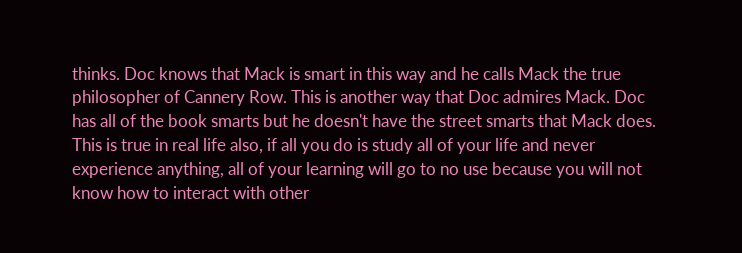thinks. Doc knows that Mack is smart in this way and he calls Mack the true
philosopher of Cannery Row. This is another way that Doc admires Mack. Doc
has all of the book smarts but he doesn't have the street smarts that Mack does.
This is true in real life also, if all you do is study all of your life and never
experience anything, all of your learning will go to no use because you will not
know how to interact with other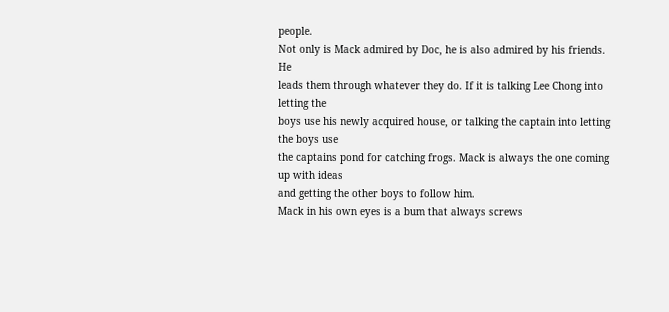people.
Not only is Mack admired by Doc, he is also admired by his friends. He
leads them through whatever they do. If it is talking Lee Chong into letting the
boys use his newly acquired house, or talking the captain into letting the boys use
the captains pond for catching frogs. Mack is always the one coming up with ideas
and getting the other boys to follow him.
Mack in his own eyes is a bum that always screws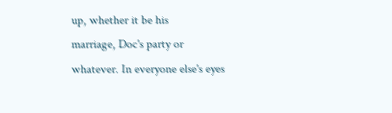up, whether it be his
marriage, Doc's party or whatever. In everyone else's eyes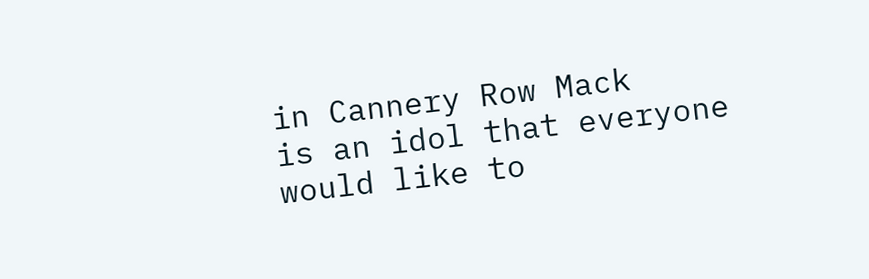in Cannery Row Mack
is an idol that everyone would like to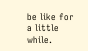be like for a little while.